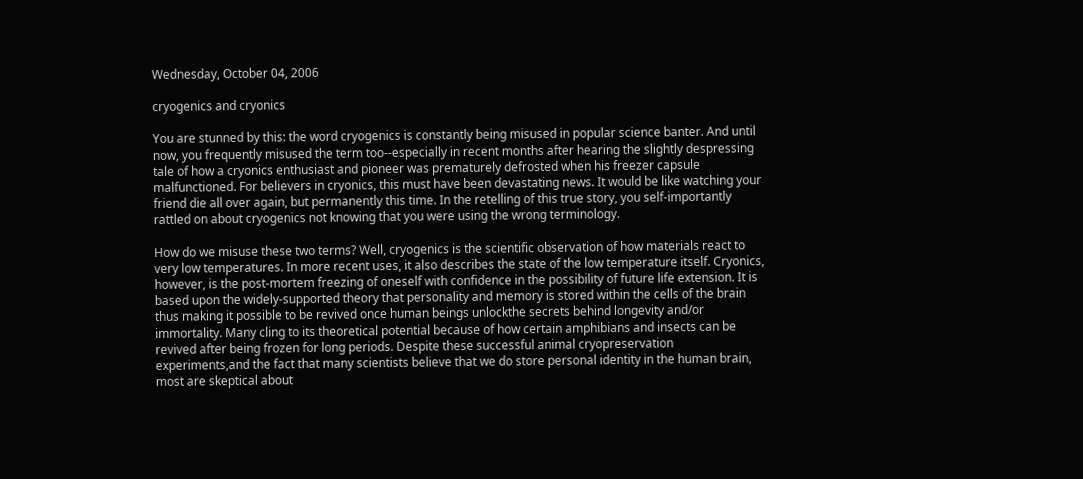Wednesday, October 04, 2006

cryogenics and cryonics

You are stunned by this: the word cryogenics is constantly being misused in popular science banter. And until now, you frequently misused the term too--especially in recent months after hearing the slightly despressing tale of how a cryonics enthusiast and pioneer was prematurely defrosted when his freezer capsule malfunctioned. For believers in cryonics, this must have been devastating news. It would be like watching your friend die all over again, but permanently this time. In the retelling of this true story, you self-importantly rattled on about cryogenics not knowing that you were using the wrong terminology.

How do we misuse these two terms? Well, cryogenics is the scientific observation of how materials react to very low temperatures. In more recent uses, it also describes the state of the low temperature itself. Cryonics, however, is the post-mortem freezing of oneself with confidence in the possibility of future life extension. It is based upon the widely-supported theory that personality and memory is stored within the cells of the brain thus making it possible to be revived once human beings unlockthe secrets behind longevity and/or immortality. Many cling to its theoretical potential because of how certain amphibians and insects can be revived after being frozen for long periods. Despite these successful animal cryopreservation experiments,and the fact that many scientists believe that we do store personal identity in the human brain, most are skeptical about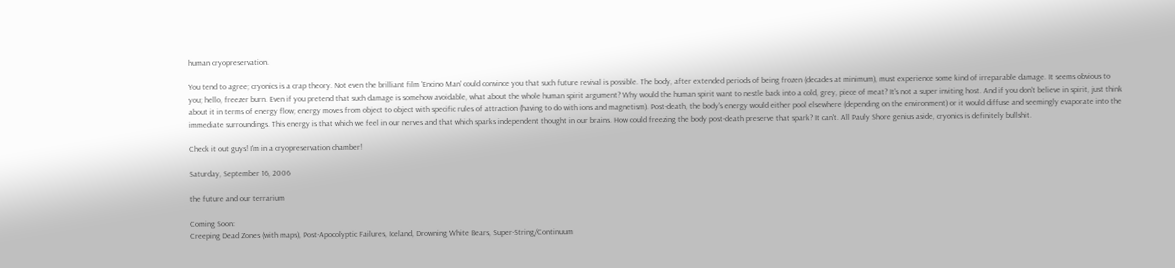human cryopreservation.

You tend to agree; cryonics is a crap theory. Not even the brilliant film 'Encino Man' could convince you that such future revival is possible. The body, after extended periods of being frozen (decades at minimum), must experience some kind of irreparable damage. It seems obvious to you; hello, freezer burn. Even if you pretend that such damage is somehow avoidable, what about the whole human spirit argument? Why would the human spirit want to nestle back into a cold, grey, piece of meat? It's not a super inviting host. And if you don't believe in spirit, just think about it in terms of energy flow; energy moves from object to object with specific rules of attraction (having to do with ions and magnetism). Post-death, the body's energy would either pool elsewhere (depending on the environment) or it would diffuse and seemingly evaporate into the immediate surroundings. This energy is that which we feel in our nerves and that which sparks independent thought in our brains. How could freezing the body post-death preserve that spark? It can't. All Pauly Shore genius aside, cryonics is definitely bullshit.

Check it out guys! I'm in a cryopreservation chamber!

Saturday, September 16, 2006

the future and our terrarium

Coming Soon:
Creeping Dead Zones (with maps), Post-Apocolyptic Failures, Iceland, Drowning White Bears, Super-String/Continuum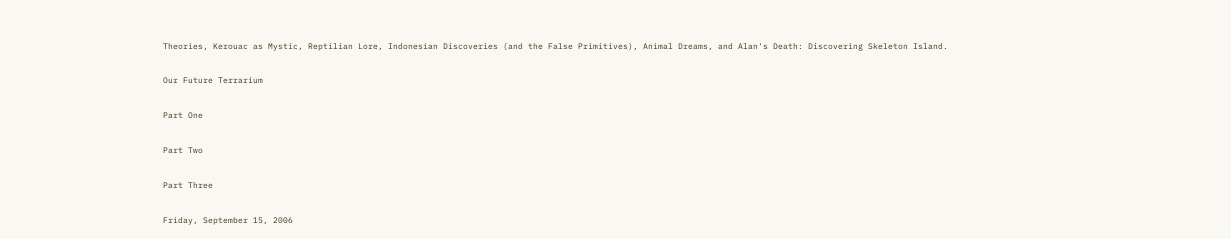Theories, Kerouac as Mystic, Reptilian Lore, Indonesian Discoveries (and the False Primitives), Animal Dreams, and Alan's Death: Discovering Skeleton Island.

Our Future Terrarium

Part One

Part Two

Part Three

Friday, September 15, 2006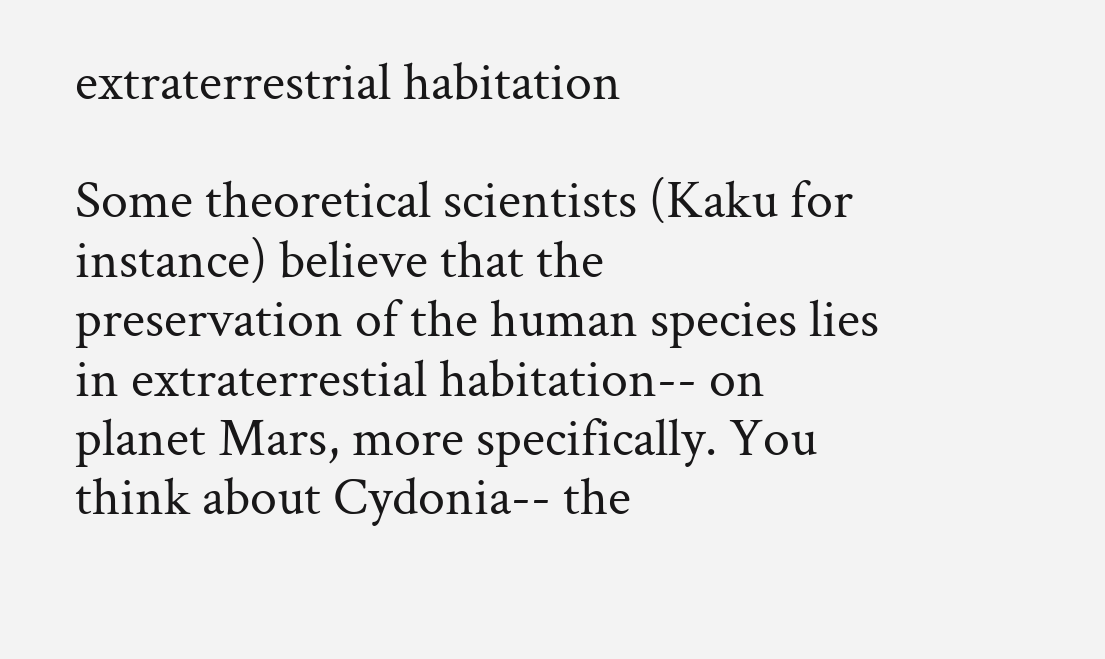extraterrestrial habitation

Some theoretical scientists (Kaku for instance) believe that the preservation of the human species lies in extraterrestial habitation-- on planet Mars, more specifically. You think about Cydonia-- the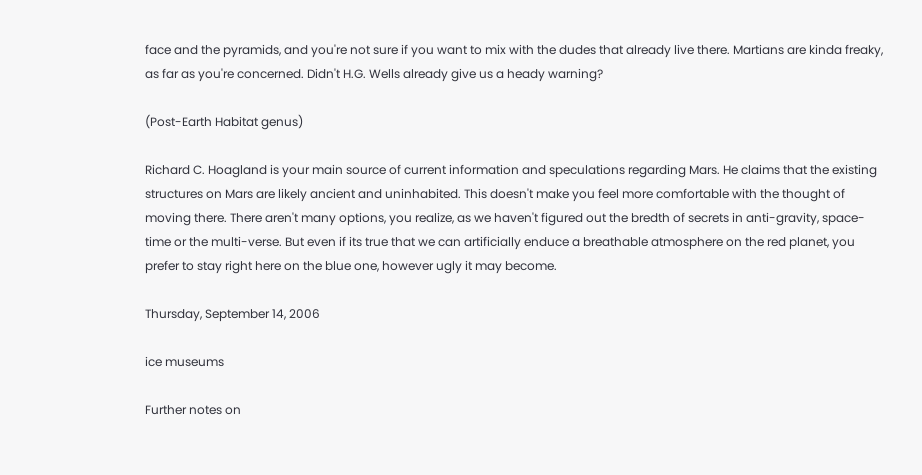face and the pyramids, and you're not sure if you want to mix with the dudes that already live there. Martians are kinda freaky, as far as you're concerned. Didn't H.G. Wells already give us a heady warning?

(Post-Earth Habitat genus)

Richard C. Hoagland is your main source of current information and speculations regarding Mars. He claims that the existing structures on Mars are likely ancient and uninhabited. This doesn't make you feel more comfortable with the thought of moving there. There aren't many options, you realize, as we haven't figured out the bredth of secrets in anti-gravity, space-time or the multi-verse. But even if its true that we can artificially enduce a breathable atmosphere on the red planet, you prefer to stay right here on the blue one, however ugly it may become.

Thursday, September 14, 2006

ice museums

Further notes on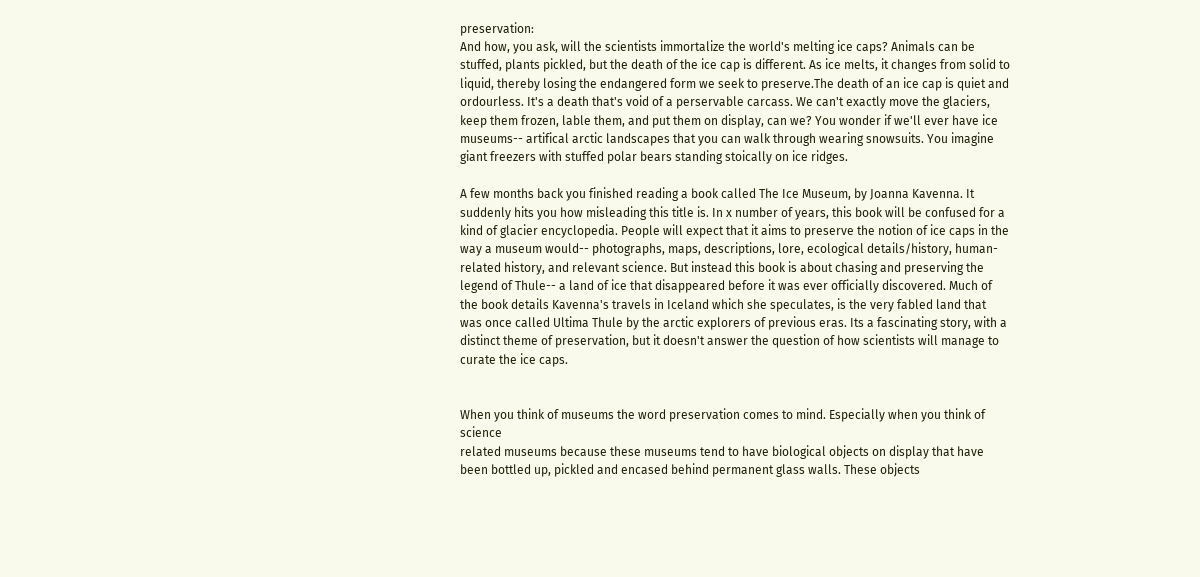preservation:
And how, you ask, will the scientists immortalize the world's melting ice caps? Animals can be stuffed, plants pickled, but the death of the ice cap is different. As ice melts, it changes from solid to liquid, thereby losing the endangered form we seek to preserve.The death of an ice cap is quiet and ordourless. It's a death that's void of a perservable carcass. We can't exactly move the glaciers, keep them frozen, lable them, and put them on display, can we? You wonder if we'll ever have ice museums-- artifical arctic landscapes that you can walk through wearing snowsuits. You imagine giant freezers with stuffed polar bears standing stoically on ice ridges.

A few months back you finished reading a book called The Ice Museum, by Joanna Kavenna. It suddenly hits you how misleading this title is. In x number of years, this book will be confused for a kind of glacier encyclopedia. People will expect that it aims to preserve the notion of ice caps in the way a museum would-- photographs, maps, descriptions, lore, ecological details/history, human-related history, and relevant science. But instead this book is about chasing and preserving the legend of Thule-- a land of ice that disappeared before it was ever officially discovered. Much of the book details Kavenna's travels in Iceland which she speculates, is the very fabled land that was once called Ultima Thule by the arctic explorers of previous eras. Its a fascinating story, with a distinct theme of preservation, but it doesn't answer the question of how scientists will manage to curate the ice caps.


When you think of museums the word preservation comes to mind. Especially when you think of science
related museums because these museums tend to have biological objects on display that have been bottled up, pickled and encased behind permanent glass walls. These objects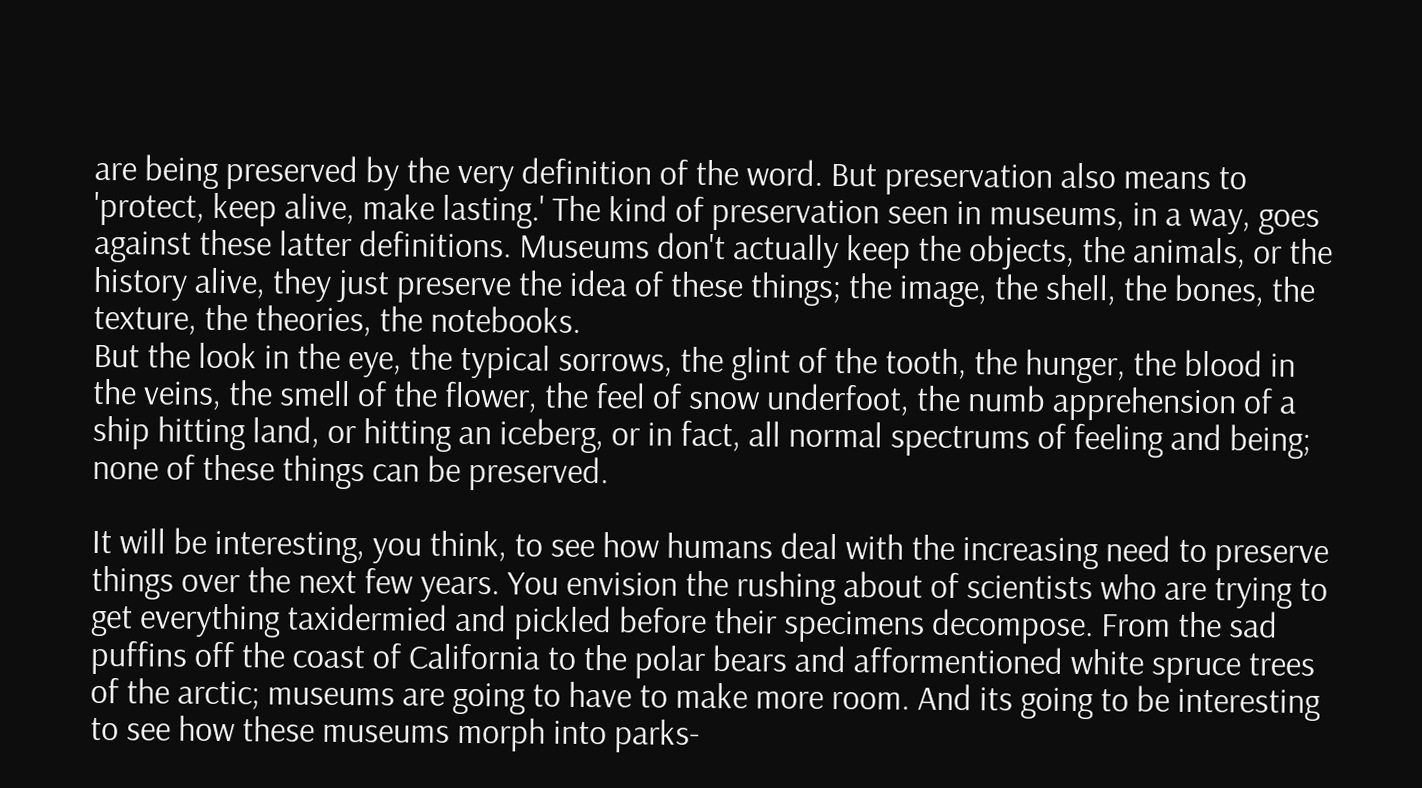are being preserved by the very definition of the word. But preservation also means to 'protect, keep alive, make lasting.' The kind of preservation seen in museums, in a way, goes against these latter definitions. Museums don't actually keep the objects, the animals, or the history alive, they just preserve the idea of these things; the image, the shell, the bones, the texture, the theories, the notebooks.
But the look in the eye, the typical sorrows, the glint of the tooth, the hunger, the blood in the veins, the smell of the flower, the feel of snow underfoot, the numb apprehension of a ship hitting land, or hitting an iceberg, or in fact, all normal spectrums of feeling and being; none of these things can be preserved.

It will be interesting, you think, to see how humans deal with the increasing need to preserve things over the next few years. You envision the rushing about of scientists who are trying to get everything taxidermied and pickled before their specimens decompose. From the sad puffins off the coast of California to the polar bears and afformentioned white spruce trees of the arctic; museums are going to have to make more room. And its going to be interesting to see how these museums morph into parks-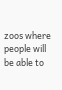zoos where people will be able to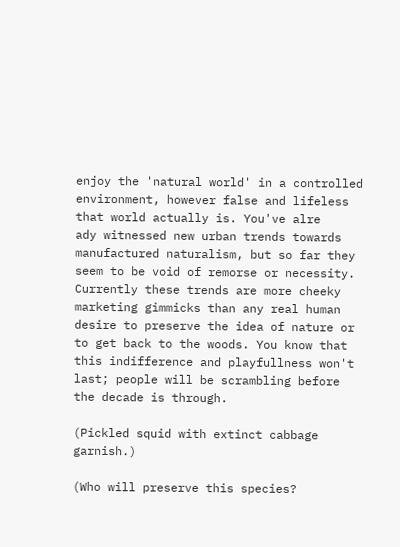enjoy the 'natural world' in a controlled environment, however false and lifeless that world actually is. You've alre
ady witnessed new urban trends towards manufactured naturalism, but so far they seem to be void of remorse or necessity. Currently these trends are more cheeky marketing gimmicks than any real human desire to preserve the idea of nature or to get back to the woods. You know that this indifference and playfullness won't last; people will be scrambling before the decade is through.

(Pickled squid with extinct cabbage garnish.)

(Who will preserve this species?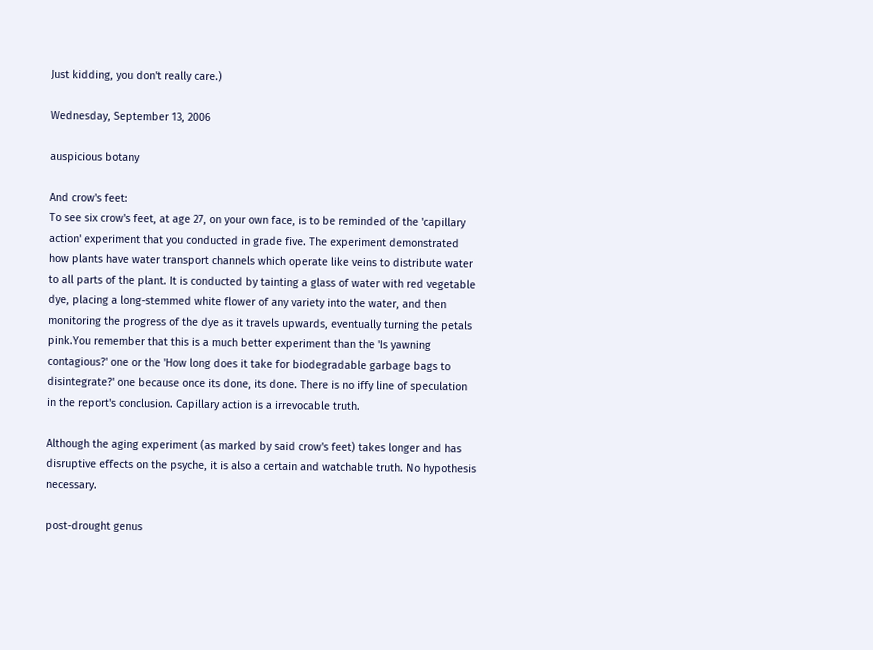Just kidding, you don't really care.)

Wednesday, September 13, 2006

auspicious botany

And crow's feet:
To see six crow's feet, at age 27, on your own face, is to be reminded of the 'capillary action' experiment that you conducted in grade five. The experiment demonstrated how plants have water transport channels which operate like veins to distribute water to all parts of the plant. It is conducted by tainting a glass of water with red vegetable dye, placing a long-stemmed white flower of any variety into the water, and then monitoring the progress of the dye as it travels upwards, eventually turning the petals pink.You remember that this is a much better experiment than the 'Is yawning contagious?' one or the 'How long does it take for biodegradable garbage bags to disintegrate?' one because once its done, its done. There is no iffy line of speculation in the report's conclusion. Capillary action is a irrevocable truth.

Although the aging experiment (as marked by said crow's feet) takes longer and has disruptive effects on the psyche, it is also a certain and watchable truth. No hypothesis necessary.

post-drought genus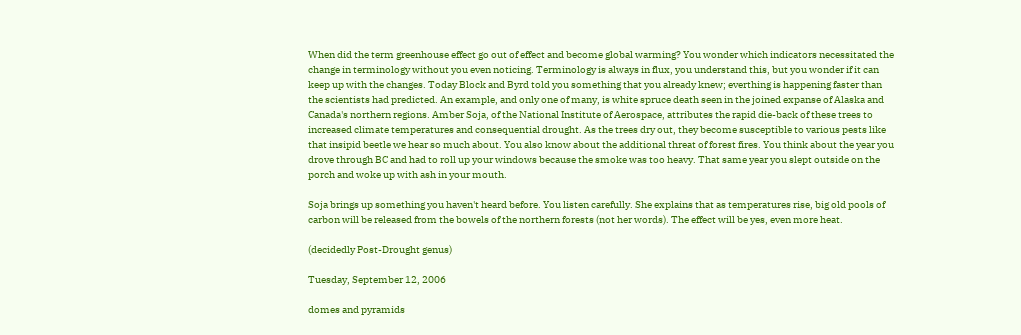When did the term greenhouse effect go out of effect and become global warming? You wonder which indicators necessitated the change in terminology without you even noticing. Terminology is always in flux, you understand this, but you wonder if it can keep up with the changes. Today Block and Byrd told you something that you already knew; everthing is happening faster than the scientists had predicted. An example, and only one of many, is white spruce death seen in the joined expanse of Alaska and Canada's northern regions. Amber Soja, of the National Institute of Aerospace, attributes the rapid die-back of these trees to increased climate temperatures and consequential drought. As the trees dry out, they become susceptible to various pests like that insipid beetle we hear so much about. You also know about the additional threat of forest fires. You think about the year you drove through BC and had to roll up your windows because the smoke was too heavy. That same year you slept outside on the porch and woke up with ash in your mouth.

Soja brings up something you haven't heard before. You listen carefully. She explains that as temperatures rise, big old pools of carbon will be released from the bowels of the northern forests (not her words). The effect will be yes, even more heat.

(decidedly Post-Drought genus)

Tuesday, September 12, 2006

domes and pyramids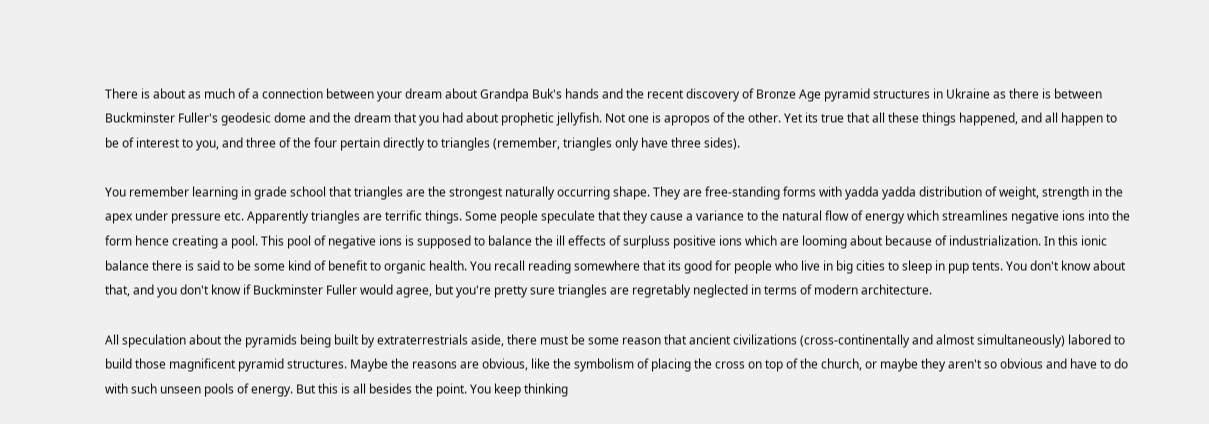There is about as much of a connection between your dream about Grandpa Buk's hands and the recent discovery of Bronze Age pyramid structures in Ukraine as there is between Buckminster Fuller's geodesic dome and the dream that you had about prophetic jellyfish. Not one is apropos of the other. Yet its true that all these things happened, and all happen to be of interest to you, and three of the four pertain directly to triangles (remember, triangles only have three sides).

You remember learning in grade school that triangles are the strongest naturally occurring shape. They are free-standing forms with yadda yadda distribution of weight, strength in the apex under pressure etc. Apparently triangles are terrific things. Some people speculate that they cause a variance to the natural flow of energy which streamlines negative ions into the form hence creating a pool. This pool of negative ions is supposed to balance the ill effects of surpluss positive ions which are looming about because of industrialization. In this ionic balance there is said to be some kind of benefit to organic health. You recall reading somewhere that its good for people who live in big cities to sleep in pup tents. You don't know about that, and you don't know if Buckminster Fuller would agree, but you're pretty sure triangles are regretably neglected in terms of modern architecture.

All speculation about the pyramids being built by extraterrestrials aside, there must be some reason that ancient civilizations (cross-continentally and almost simultaneously) labored to build those magnificent pyramid structures. Maybe the reasons are obvious, like the symbolism of placing the cross on top of the church, or maybe they aren't so obvious and have to do with such unseen pools of energy. But this is all besides the point. You keep thinking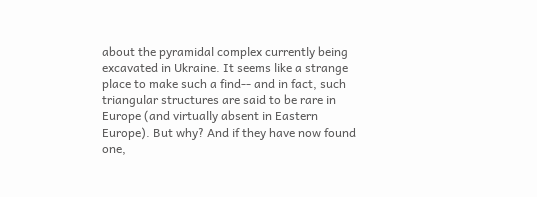about the pyramidal complex currently being excavated in Ukraine. It seems like a strange place to make such a find-- and in fact, such triangular structures are said to be rare in Europe (and virtually absent in Eastern Europe). But why? And if they have now found one,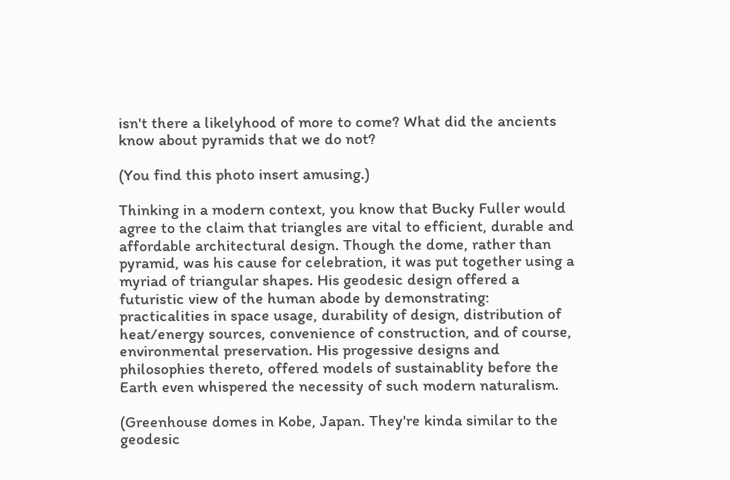isn't there a likelyhood of more to come? What did the ancients know about pyramids that we do not?

(You find this photo insert amusing.)

Thinking in a modern context, you know that Bucky Fuller would agree to the claim that triangles are vital to efficient, durable and affordable architectural design. Though the dome, rather than pyramid, was his cause for celebration, it was put together using a myriad of triangular shapes. His geodesic design offered a futuristic view of the human abode by demonstrating: practicalities in space usage, durability of design, distribution of heat/energy sources, convenience of construction, and of course, environmental preservation. His progessive designs and philosophies thereto, offered models of sustainablity before the Earth even whispered the necessity of such modern naturalism.

(Greenhouse domes in Kobe, Japan. They're kinda similar to the geodesic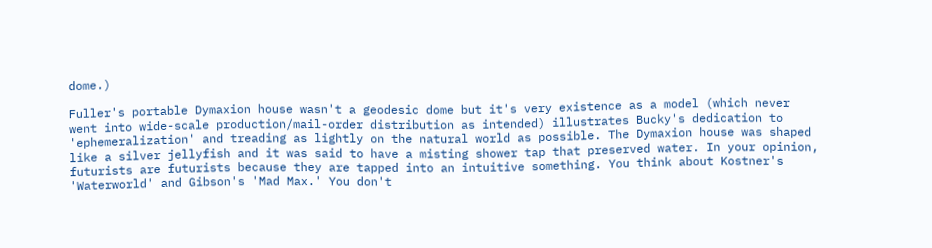dome.)

Fuller's portable Dymaxion house wasn't a geodesic dome but it's very existence as a model (which never went into wide-scale production/mail-order distribution as intended) illustrates Bucky's dedication to 'ephemeralization' and treading as lightly on the natural world as possible. The Dymaxion house was shaped like a silver jellyfish and it was said to have a misting shower tap that preserved water. In your opinion, futurists are futurists because they are tapped into an intuitive something. You think about Kostner's 'Waterworld' and Gibson's 'Mad Max.' You don't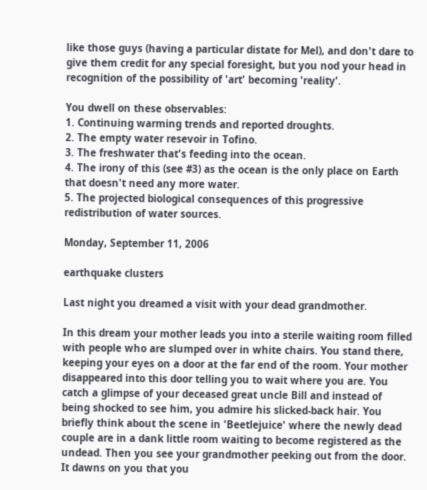like those guys (having a particular distate for Mel), and don't dare to give them credit for any special foresight, but you nod your head in recognition of the possibility of 'art' becoming 'reality'.

You dwell on these observables:
1. Continuing warming trends and reported droughts.
2. The empty water resevoir in Tofino.
3. The freshwater that's feeding into the ocean.
4. The irony of this (see #3) as the ocean is the only place on Earth that doesn't need any more water.
5. The projected biological consequences of this progressive redistribution of water sources.

Monday, September 11, 2006

earthquake clusters

Last night you dreamed a visit with your dead grandmother.

In this dream your mother leads you into a sterile waiting room filled with people who are slumped over in white chairs. You stand there, keeping your eyes on a door at the far end of the room. Your mother disappeared into this door telling you to wait where you are. You catch a glimpse of your deceased great uncle Bill and instead of being shocked to see him, you admire his slicked-back hair. You briefly think about the scene in 'Beetlejuice' where the newly dead couple are in a dank little room waiting to become registered as the undead. Then you see your grandmother peeking out from the door. It dawns on you that you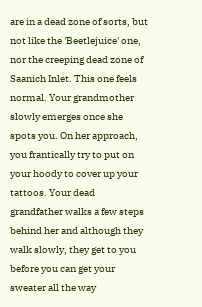are in a dead zone of sorts, but not like the 'Beetlejuice' one, nor the creeping dead zone of Saanich Inlet. This one feels normal. Your grandmother slowly emerges once she spots you. On her approach, you frantically try to put on your hoody to cover up your tattoos. Your dead grandfather walks a few steps behind her and although they walk slowly, they get to you before you can get your sweater all the way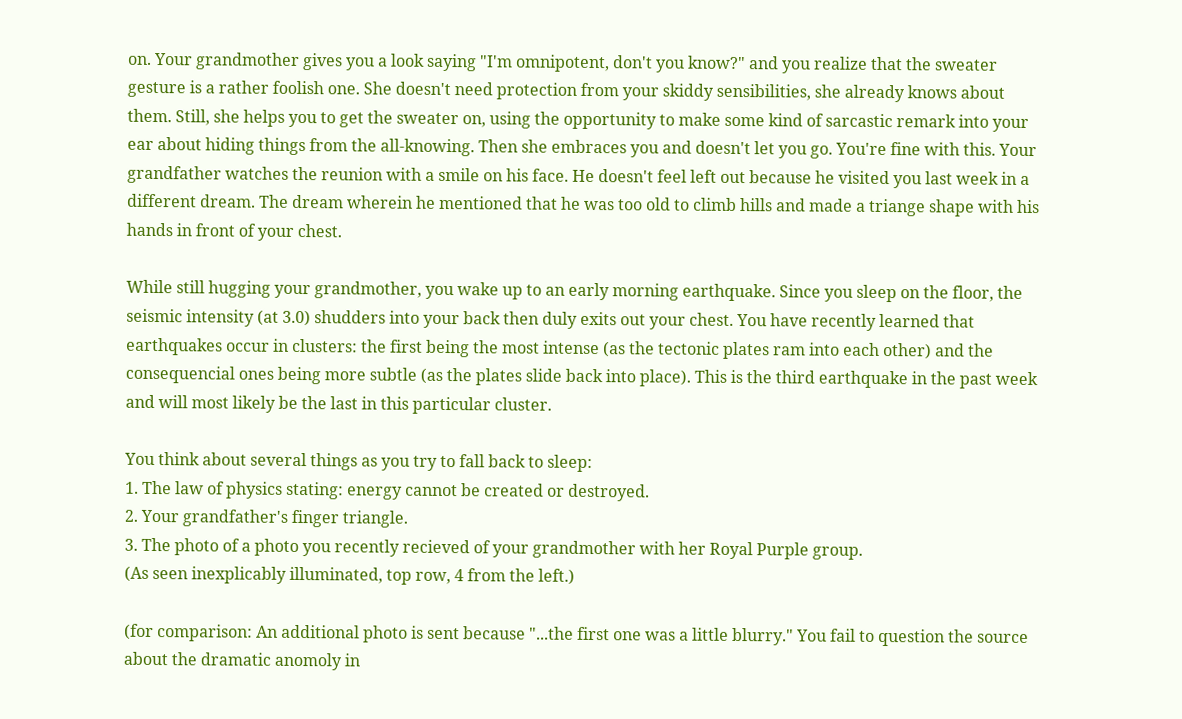on. Your grandmother gives you a look saying "I'm omnipotent, don't you know?" and you realize that the sweater gesture is a rather foolish one. She doesn't need protection from your skiddy sensibilities, she already knows about them. Still, she helps you to get the sweater on, using the opportunity to make some kind of sarcastic remark into your ear about hiding things from the all-knowing. Then she embraces you and doesn't let you go. You're fine with this. Your grandfather watches the reunion with a smile on his face. He doesn't feel left out because he visited you last week in a different dream. The dream wherein he mentioned that he was too old to climb hills and made a triange shape with his hands in front of your chest.

While still hugging your grandmother, you wake up to an early morning earthquake. Since you sleep on the floor, the seismic intensity (at 3.0) shudders into your back then duly exits out your chest. You have recently learned that earthquakes occur in clusters: the first being the most intense (as the tectonic plates ram into each other) and the consequencial ones being more subtle (as the plates slide back into place). This is the third earthquake in the past week and will most likely be the last in this particular cluster.

You think about several things as you try to fall back to sleep:
1. The law of physics stating: energy cannot be created or destroyed.
2. Your grandfather's finger triangle.
3. The photo of a photo you recently recieved of your grandmother with her Royal Purple group.
(As seen inexplicably illuminated, top row, 4 from the left.)

(for comparison: An additional photo is sent because "...the first one was a little blurry." You fail to question the source about the dramatic anomoly in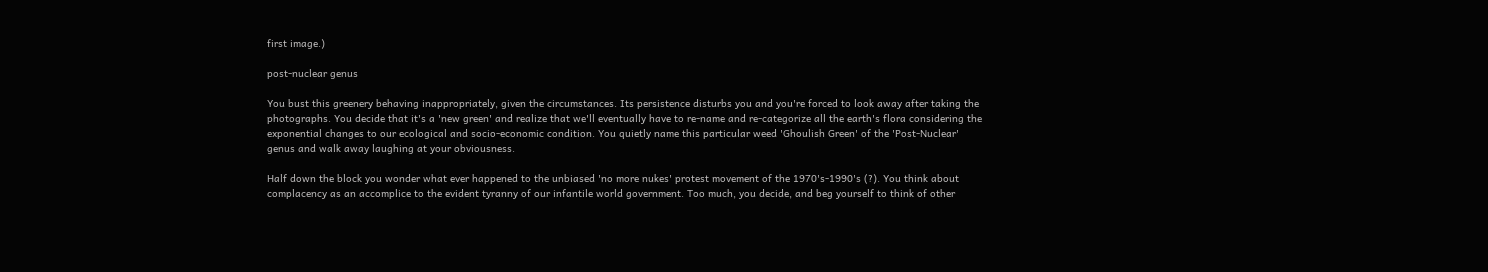first image.)

post-nuclear genus

You bust this greenery behaving inappropriately, given the circumstances. Its persistence disturbs you and you're forced to look away after taking the photographs. You decide that it's a 'new green' and realize that we'll eventually have to re-name and re-categorize all the earth's flora considering the exponential changes to our ecological and socio-economic condition. You quietly name this particular weed 'Ghoulish Green' of the 'Post-Nuclear' genus and walk away laughing at your obviousness.

Half down the block you wonder what ever happened to the unbiased 'no more nukes' protest movement of the 1970's-1990's (?). You think about complacency as an accomplice to the evident tyranny of our infantile world government. Too much, you decide, and beg yourself to think of other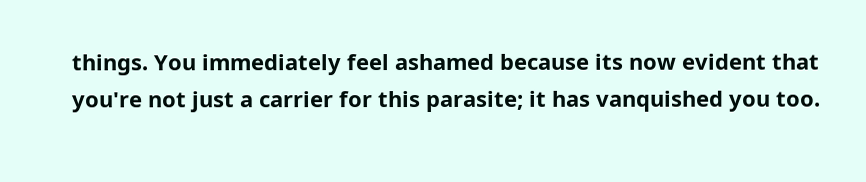things. You immediately feel ashamed because its now evident that you're not just a carrier for this parasite; it has vanquished you too.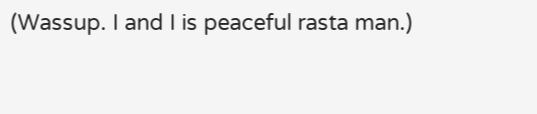(Wassup. I and I is peaceful rasta man.)